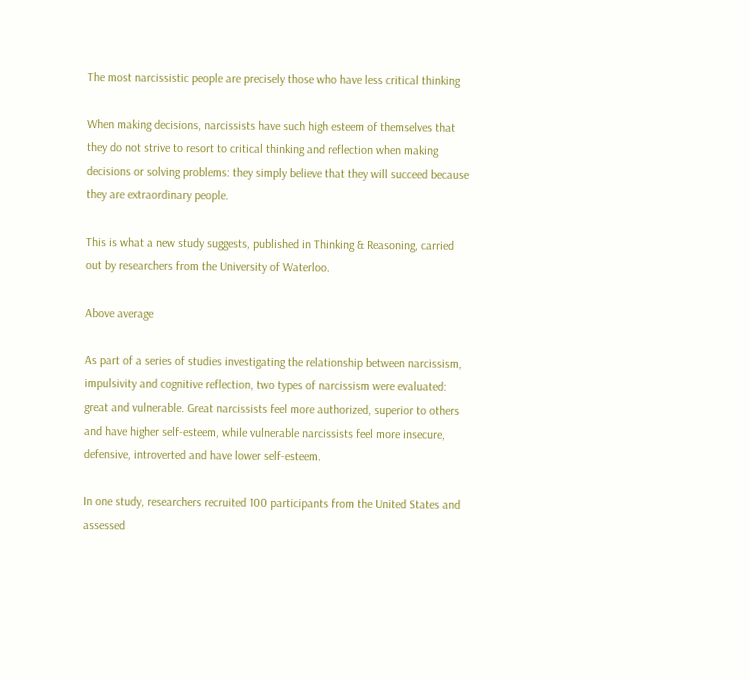The most narcissistic people are precisely those who have less critical thinking

When making decisions, narcissists have such high esteem of themselves that they do not strive to resort to critical thinking and reflection when making decisions or solving problems: they simply believe that they will succeed because they are extraordinary people.

This is what a new study suggests, published in Thinking & Reasoning, carried out by researchers from the University of Waterloo.

Above average

As part of a series of studies investigating the relationship between narcissism, impulsivity and cognitive reflection, two types of narcissism were evaluated: great and vulnerable. Great narcissists feel more authorized, superior to others and have higher self-esteem, while vulnerable narcissists feel more insecure, defensive, introverted and have lower self-esteem.

In one study, researchers recruited 100 participants from the United States and assessed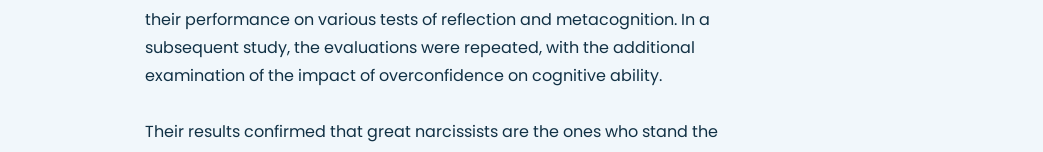their performance on various tests of reflection and metacognition. In a subsequent study, the evaluations were repeated, with the additional examination of the impact of overconfidence on cognitive ability.

Their results confirmed that great narcissists are the ones who stand the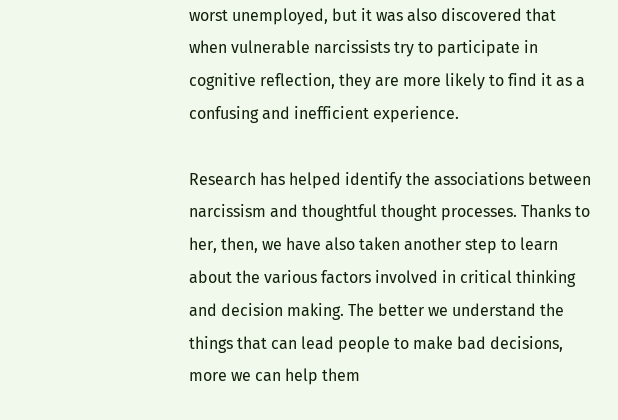worst unemployed, but it was also discovered that when vulnerable narcissists try to participate in cognitive reflection, they are more likely to find it as a confusing and inefficient experience.

Research has helped identify the associations between narcissism and thoughtful thought processes. Thanks to her, then, we have also taken another step to learn about the various factors involved in critical thinking and decision making. The better we understand the things that can lead people to make bad decisions, more we can help them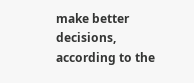make better decisions, according to the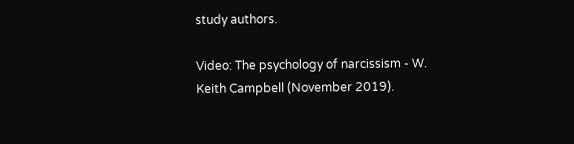study authors.

Video: The psychology of narcissism - W. Keith Campbell (November 2019).